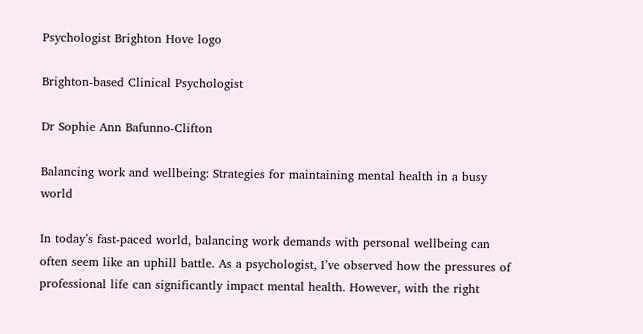Psychologist Brighton Hove logo

Brighton-based Clinical Psychologist

Dr Sophie Ann Bafunno-Clifton

Balancing work and wellbeing: Strategies for maintaining mental health in a busy world

In today’s fast-paced world, balancing work demands with personal wellbeing can often seem like an uphill battle. As a psychologist, I’ve observed how the pressures of professional life can significantly impact mental health. However, with the right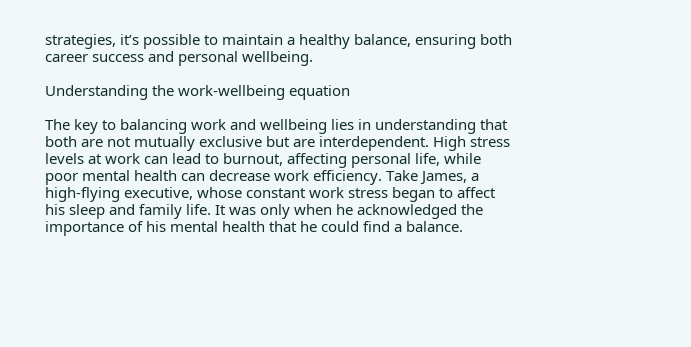strategies, it’s possible to maintain a healthy balance, ensuring both career success and personal wellbeing.

Understanding the work-wellbeing equation

The key to balancing work and wellbeing lies in understanding that both are not mutually exclusive but are interdependent. High stress levels at work can lead to burnout, affecting personal life, while poor mental health can decrease work efficiency. Take James, a high-flying executive, whose constant work stress began to affect his sleep and family life. It was only when he acknowledged the importance of his mental health that he could find a balance.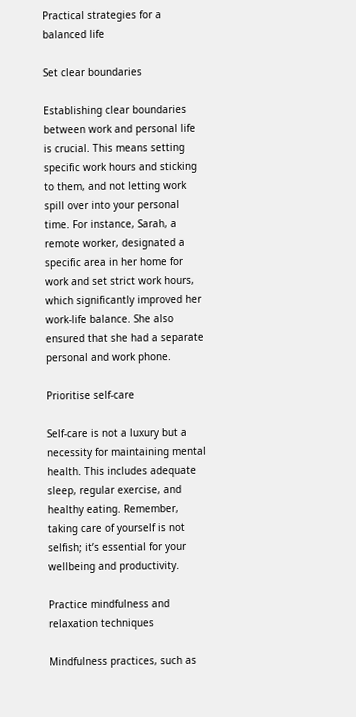Practical strategies for a balanced life

Set clear boundaries

Establishing clear boundaries between work and personal life is crucial. This means setting specific work hours and sticking to them, and not letting work spill over into your personal time. For instance, Sarah, a remote worker, designated a specific area in her home for work and set strict work hours, which significantly improved her work-life balance. She also ensured that she had a separate personal and work phone.

Prioritise self-care

Self-care is not a luxury but a necessity for maintaining mental health. This includes adequate sleep, regular exercise, and healthy eating. Remember, taking care of yourself is not selfish; it’s essential for your wellbeing and productivity.

Practice mindfulness and relaxation techniques

Mindfulness practices, such as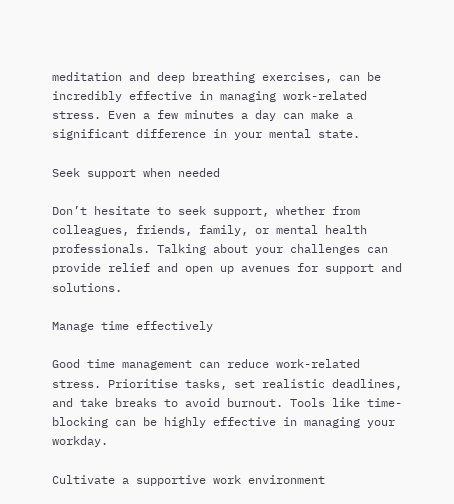meditation and deep breathing exercises, can be incredibly effective in managing work-related stress. Even a few minutes a day can make a significant difference in your mental state.

Seek support when needed

Don’t hesitate to seek support, whether from colleagues, friends, family, or mental health professionals. Talking about your challenges can provide relief and open up avenues for support and solutions.

Manage time effectively

Good time management can reduce work-related stress. Prioritise tasks, set realistic deadlines, and take breaks to avoid burnout. Tools like time-blocking can be highly effective in managing your workday.

Cultivate a supportive work environment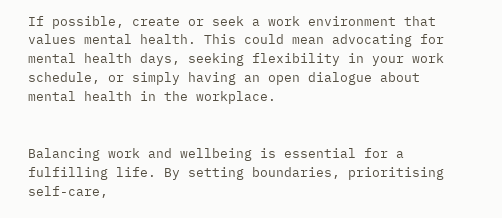If possible, create or seek a work environment that values mental health. This could mean advocating for mental health days, seeking flexibility in your work schedule, or simply having an open dialogue about mental health in the workplace.


Balancing work and wellbeing is essential for a fulfilling life. By setting boundaries, prioritising self-care,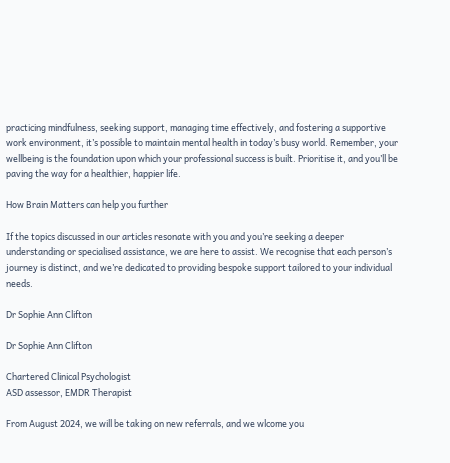practicing mindfulness, seeking support, managing time effectively, and fostering a supportive work environment, it’s possible to maintain mental health in today’s busy world. Remember, your wellbeing is the foundation upon which your professional success is built. Prioritise it, and you’ll be paving the way for a healthier, happier life.

How Brain Matters can help you further

If the topics discussed in our articles resonate with you and you’re seeking a deeper understanding or specialised assistance, we are here to assist. We recognise that each person’s journey is distinct, and we’re dedicated to providing bespoke support tailored to your individual needs.

Dr Sophie Ann Clifton

Dr Sophie Ann Clifton

Chartered Clinical Psychologist
ASD assessor, EMDR Therapist

From August 2024, we will be taking on new referrals, and we wlcome you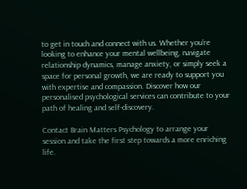to get in touch and connect with us. Whether you’re looking to enhance your mental wellbeing, navigate relationship dynamics, manage anxiety, or simply seek a space for personal growth, we are ready to support you with expertise and compassion. Discover how our personalised psychological services can contribute to your path of healing and self-discovery.

Contact Brain Matters Psychology to arrange your session and take the first step towards a more enriching life.